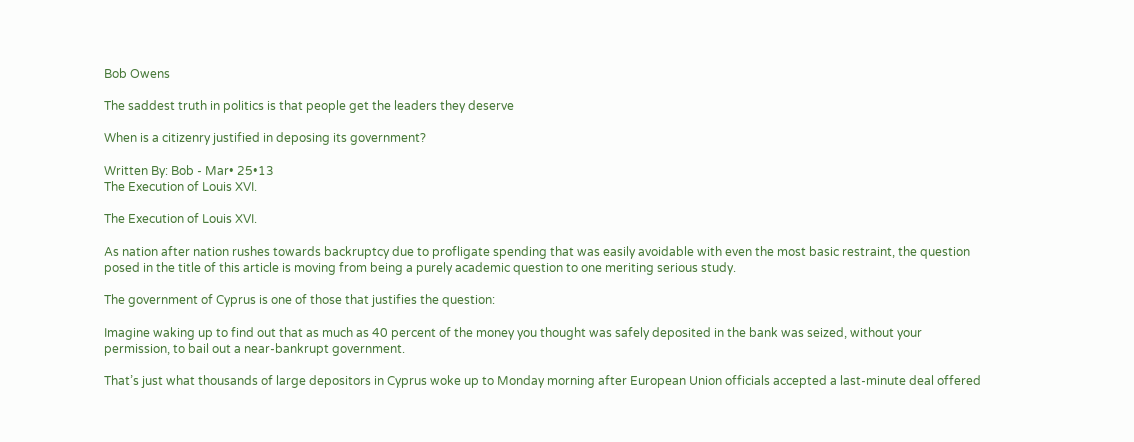Bob Owens

The saddest truth in politics is that people get the leaders they deserve

When is a citizenry justified in deposing its government?

Written By: Bob - Mar• 25•13
The Execution of Louis XVI.

The Execution of Louis XVI.

As nation after nation rushes towards backruptcy due to profligate spending that was easily avoidable with even the most basic restraint, the question posed in the title of this article is moving from being a purely academic question to one meriting serious study.

The government of Cyprus is one of those that justifies the question:

Imagine waking up to find out that as much as 40 percent of the money you thought was safely deposited in the bank was seized, without your permission, to bail out a near-bankrupt government.

That’s just what thousands of large depositors in Cyprus woke up to Monday morning after European Union officials accepted a last-minute deal offered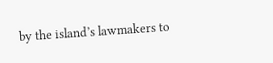by the island’s lawmakers to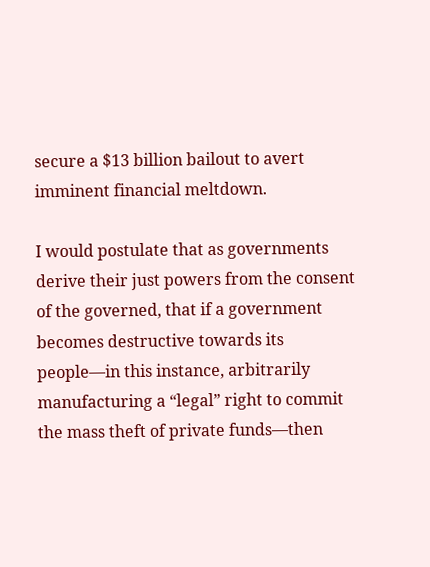secure a $13 billion bailout to avert imminent financial meltdown.

I would postulate that as governments derive their just powers from the consent of the governed, that if a government becomes destructive towards its people—in this instance, arbitrarily manufacturing a “legal” right to commit the mass theft of private funds—then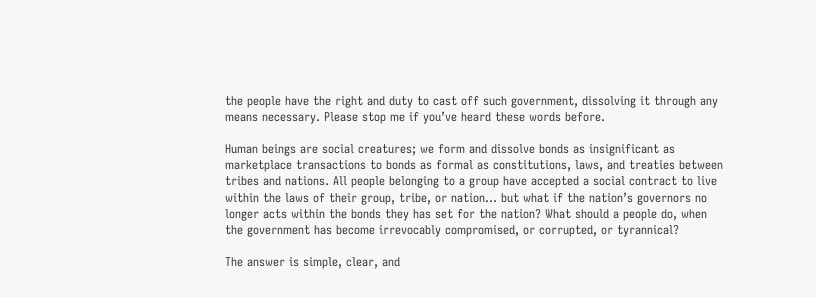the people have the right and duty to cast off such government, dissolving it through any means necessary. Please stop me if you’ve heard these words before.

Human beings are social creatures; we form and dissolve bonds as insignificant as marketplace transactions to bonds as formal as constitutions, laws, and treaties between tribes and nations. All people belonging to a group have accepted a social contract to live within the laws of their group, tribe, or nation… but what if the nation’s governors no longer acts within the bonds they has set for the nation? What should a people do, when the government has become irrevocably compromised, or corrupted, or tyrannical?

The answer is simple, clear, and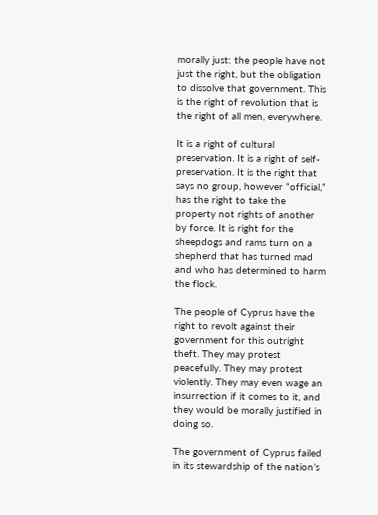morally just: the people have not just the right, but the obligation to dissolve that government. This is the right of revolution that is the right of all men, everywhere.

It is a right of cultural preservation. It is a right of self-preservation. It is the right that says no group, however “official,” has the right to take the property not rights of another by force. It is right for the sheepdogs and rams turn on a shepherd that has turned mad and who has determined to harm the flock.

The people of Cyprus have the right to revolt against their government for this outright theft. They may protest peacefully. They may protest violently. They may even wage an insurrection if it comes to it, and they would be morally justified in doing so.

The government of Cyprus failed in its stewardship of the nation’s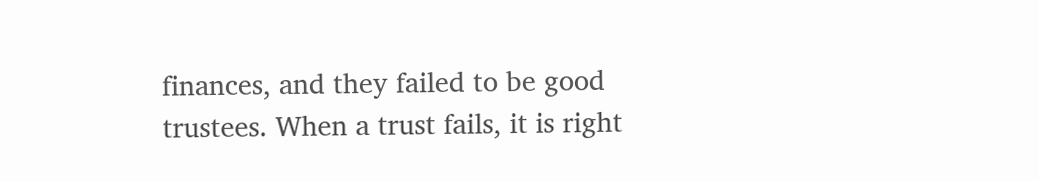finances, and they failed to be good trustees. When a trust fails, it is right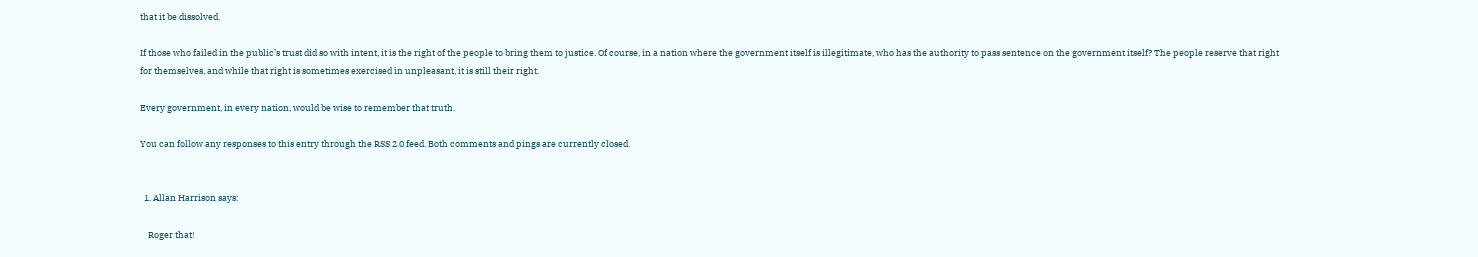that it be dissolved.

If those who failed in the public’s trust did so with intent, it is the right of the people to bring them to justice. Of course, in a nation where the government itself is illegitimate, who has the authority to pass sentence on the government itself? The people reserve that right for themselves, and while that right is sometimes exercised in unpleasant, it is still their right.

Every government, in every nation, would be wise to remember that truth.

You can follow any responses to this entry through the RSS 2.0 feed. Both comments and pings are currently closed.


  1. Allan Harrison says:

    Roger that!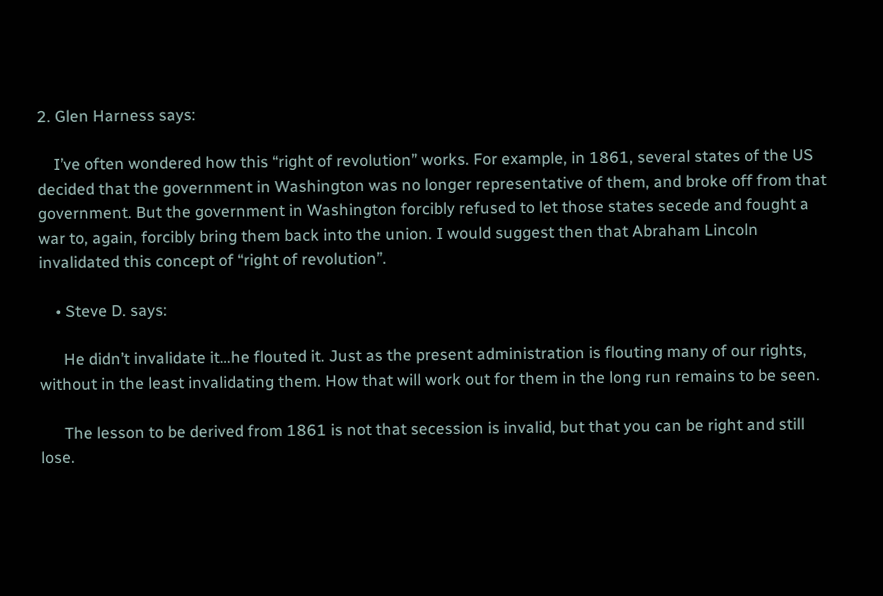2. Glen Harness says:

    I’ve often wondered how this “right of revolution” works. For example, in 1861, several states of the US decided that the government in Washington was no longer representative of them, and broke off from that government. But the government in Washington forcibly refused to let those states secede and fought a war to, again, forcibly bring them back into the union. I would suggest then that Abraham Lincoln invalidated this concept of “right of revolution”.

    • Steve D. says:

      He didn’t invalidate it…he flouted it. Just as the present administration is flouting many of our rights, without in the least invalidating them. How that will work out for them in the long run remains to be seen.

      The lesson to be derived from 1861 is not that secession is invalid, but that you can be right and still lose.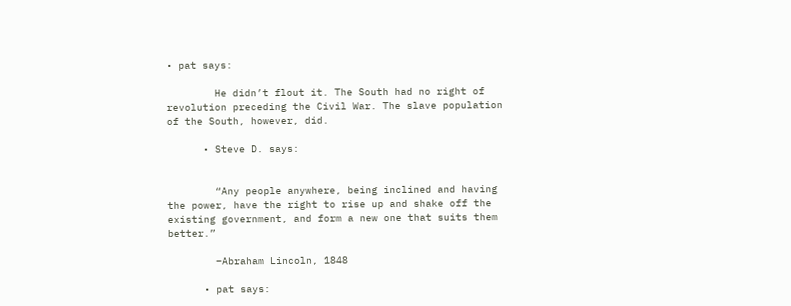• pat says:

        He didn’t flout it. The South had no right of revolution preceding the Civil War. The slave population of the South, however, did.

      • Steve D. says:


        “Any people anywhere, being inclined and having the power, have the right to rise up and shake off the existing government, and form a new one that suits them better.”

        –Abraham Lincoln, 1848

      • pat says: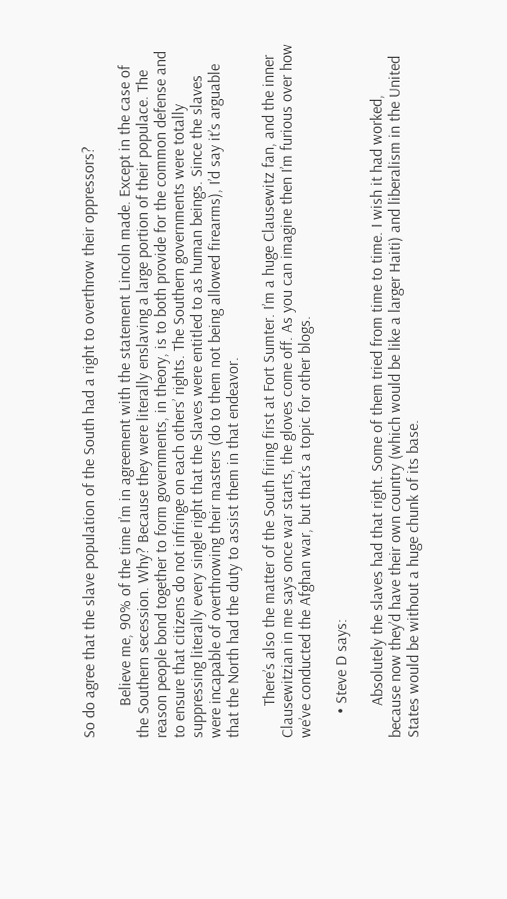So do agree that the slave population of the South had a right to overthrow their oppressors?

        Believe me, 90% of the time I’m in agreement with the statement Lincoln made. Except in the case of the Southern secession. Why? Because they were literally enslaving a large portion of their populace. The reason people bond together to form governments, in theory, is to both provide for the common defense and to ensure that citizens do not infringe on each others’ rights. The Southern governments were totally suppressing literally every single right that the Slaves were entitled to as human beings. Since the slaves were incapable of overthrowing their masters (do to them not being allowed firearms), I’d say it’s arguable that the North had the duty to assist them in that endeavor.

        There’s also the matter of the South firing first at Fort Sumter. I’m a huge Clausewitz fan, and the inner Clausewitzian in me says once war starts, the gloves come off. As you can imagine then I’m furious over how we’ve conducted the Afghan war, but that’s a topic for other blogs.

      • Steve D says:

        Absolutely the slaves had that right. Some of them tried from time to time. I wish it had worked, because now they’d have their own country (which would be like a larger Haiti) and liberalism in the United States would be without a huge chunk of its base.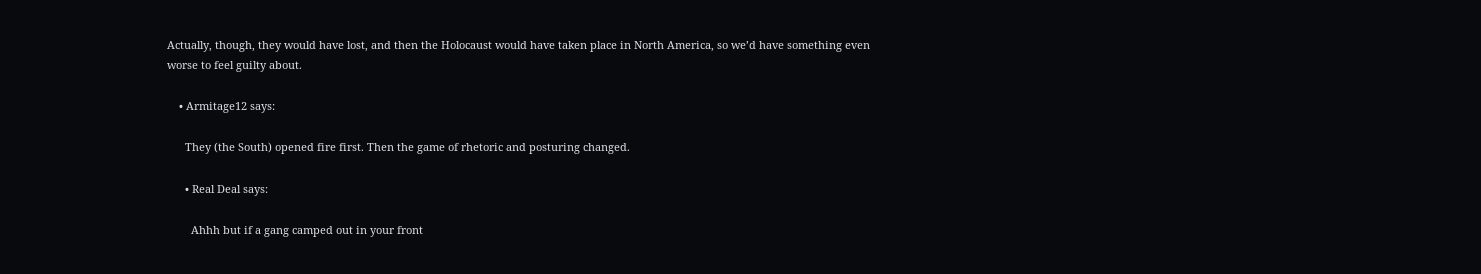Actually, though, they would have lost, and then the Holocaust would have taken place in North America, so we’d have something even worse to feel guilty about.

    • Armitage12 says:

      They (the South) opened fire first. Then the game of rhetoric and posturing changed.

      • Real Deal says:

        Ahhh but if a gang camped out in your front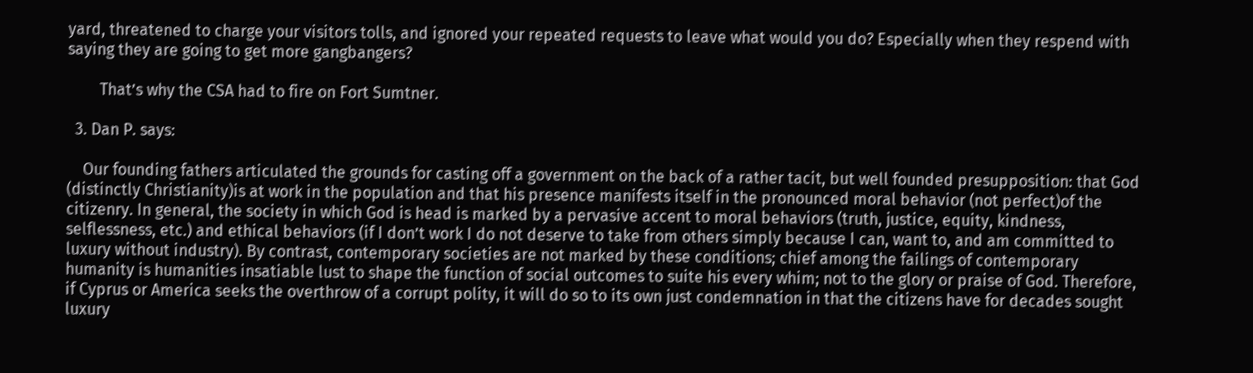yard, threatened to charge your visitors tolls, and ignored your repeated requests to leave what would you do? Especially when they respend with saying they are going to get more gangbangers?

        That’s why the CSA had to fire on Fort Sumtner.

  3. Dan P. says:

    Our founding fathers articulated the grounds for casting off a government on the back of a rather tacit, but well founded presupposition: that God (distinctly Christianity)is at work in the population and that his presence manifests itself in the pronounced moral behavior (not perfect)of the citizenry. In general, the society in which God is head is marked by a pervasive accent to moral behaviors (truth, justice, equity, kindness, selflessness, etc.) and ethical behaviors (if I don’t work I do not deserve to take from others simply because I can, want to, and am committed to luxury without industry). By contrast, contemporary societies are not marked by these conditions; chief among the failings of contemporary humanity is humanities insatiable lust to shape the function of social outcomes to suite his every whim; not to the glory or praise of God. Therefore, if Cyprus or America seeks the overthrow of a corrupt polity, it will do so to its own just condemnation in that the citizens have for decades sought luxury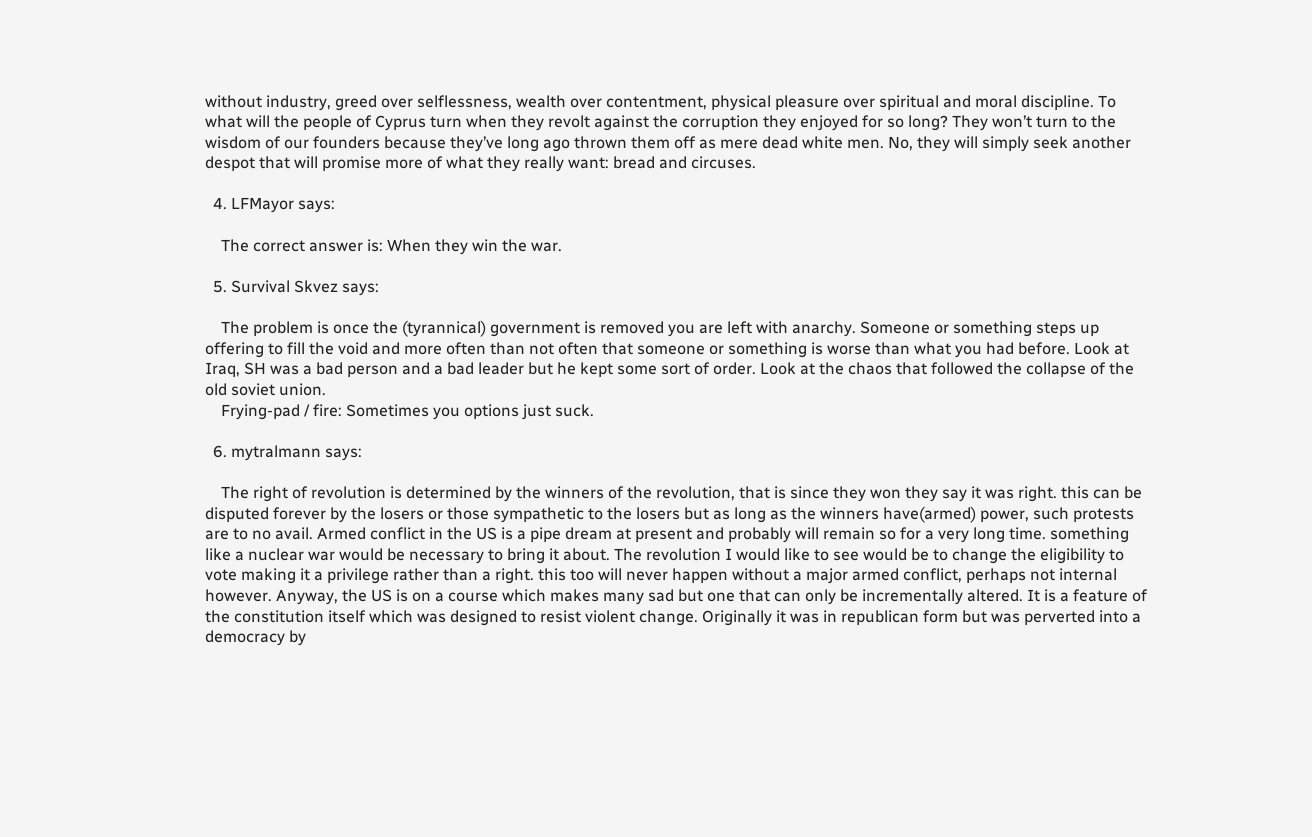without industry, greed over selflessness, wealth over contentment, physical pleasure over spiritual and moral discipline. To what will the people of Cyprus turn when they revolt against the corruption they enjoyed for so long? They won’t turn to the wisdom of our founders because they’ve long ago thrown them off as mere dead white men. No, they will simply seek another despot that will promise more of what they really want: bread and circuses.

  4. LFMayor says:

    The correct answer is: When they win the war.

  5. Survival Skvez says:

    The problem is once the (tyrannical) government is removed you are left with anarchy. Someone or something steps up offering to fill the void and more often than not often that someone or something is worse than what you had before. Look at Iraq, SH was a bad person and a bad leader but he kept some sort of order. Look at the chaos that followed the collapse of the old soviet union.
    Frying-pad / fire: Sometimes you options just suck.

  6. mytralmann says:

    The right of revolution is determined by the winners of the revolution, that is since they won they say it was right. this can be disputed forever by the losers or those sympathetic to the losers but as long as the winners have(armed) power, such protests are to no avail. Armed conflict in the US is a pipe dream at present and probably will remain so for a very long time. something like a nuclear war would be necessary to bring it about. The revolution I would like to see would be to change the eligibility to vote making it a privilege rather than a right. this too will never happen without a major armed conflict, perhaps not internal however. Anyway, the US is on a course which makes many sad but one that can only be incrementally altered. It is a feature of the constitution itself which was designed to resist violent change. Originally it was in republican form but was perverted into a democracy by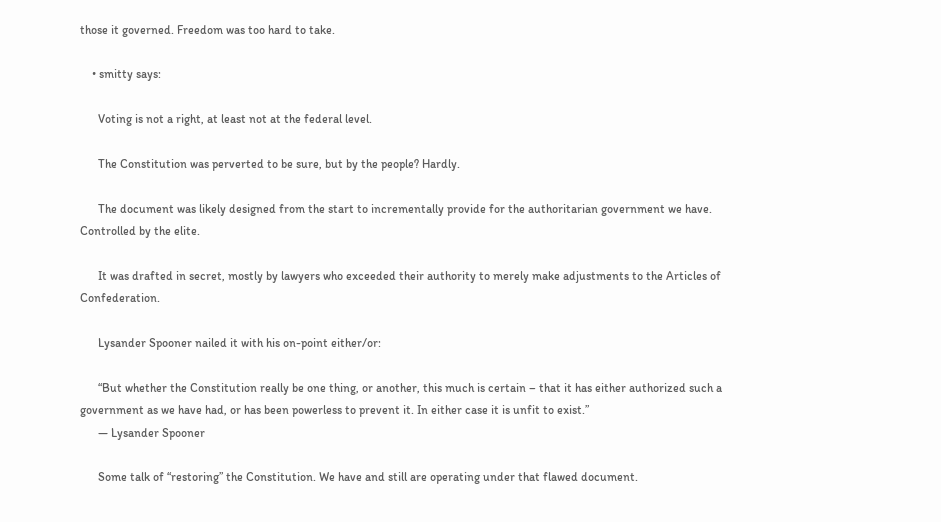those it governed. Freedom was too hard to take.

    • smitty says:

      Voting is not a right, at least not at the federal level.

      The Constitution was perverted to be sure, but by the people? Hardly.

      The document was likely designed from the start to incrementally provide for the authoritarian government we have. Controlled by the elite.

      It was drafted in secret, mostly by lawyers who exceeded their authority to merely make adjustments to the Articles of Confederation.

      Lysander Spooner nailed it with his on-point either/or:

      “But whether the Constitution really be one thing, or another, this much is certain – that it has either authorized such a government as we have had, or has been powerless to prevent it. In either case it is unfit to exist.”
      ― Lysander Spooner

      Some talk of “restoring” the Constitution. We have and still are operating under that flawed document.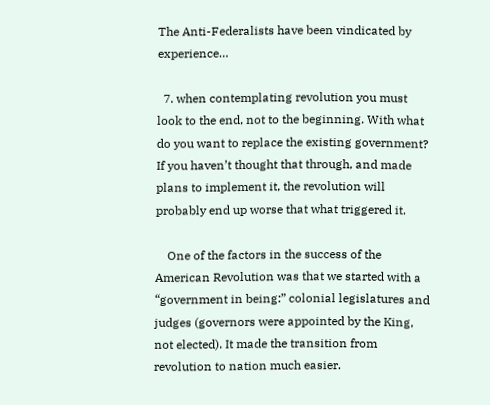The Anti-Federalists have been vindicated by experience…

  7. when contemplating revolution you must look to the end, not to the beginning. With what do you want to replace the existing government? If you haven’t thought that through, and made plans to implement it, the revolution will probably end up worse that what triggered it.

    One of the factors in the success of the American Revolution was that we started with a “government in being:” colonial legislatures and judges (governors were appointed by the King, not elected). It made the transition from revolution to nation much easier.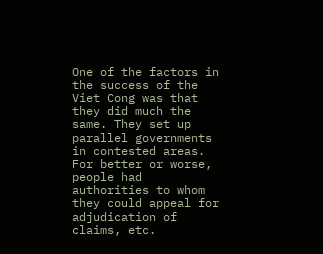One of the factors in the success of the Viet Cong was that they did much the same. They set up parallel governments in contested areas. For better or worse, people had authorities to whom they could appeal for adjudication of claims, etc.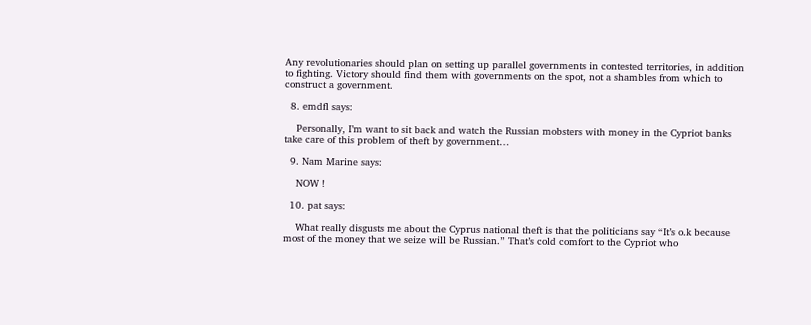Any revolutionaries should plan on setting up parallel governments in contested territories, in addition to fighting. Victory should find them with governments on the spot, not a shambles from which to construct a government.

  8. emdfl says:

    Personally, I’m want to sit back and watch the Russian mobsters with money in the Cypriot banks take care of this problem of theft by government…

  9. Nam Marine says:

    NOW !

  10. pat says:

    What really disgusts me about the Cyprus national theft is that the politicians say “It’s o.k because most of the money that we seize will be Russian.” That’s cold comfort to the Cypriot who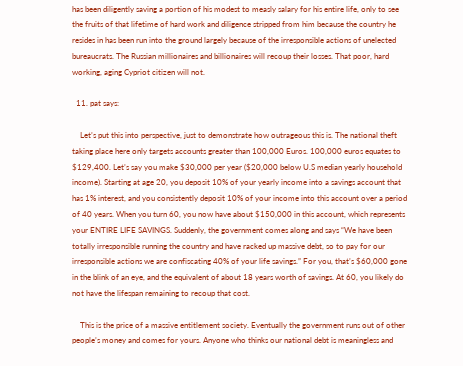has been diligently saving a portion of his modest to measly salary for his entire life, only to see the fruits of that lifetime of hard work and diligence stripped from him because the country he resides in has been run into the ground largely because of the irresponsible actions of unelected bureaucrats. The Russian millionaires and billionaires will recoup their losses. That poor, hard working, aging Cypriot citizen will not.

  11. pat says:

    Let’s put this into perspective, just to demonstrate how outrageous this is. The national theft taking place here only targets accounts greater than 100,000 Euros. 100,000 euros equates to $129,400. Let’s say you make $30,000 per year ($20,000 below U.S median yearly household income). Starting at age 20, you deposit 10% of your yearly income into a savings account that has 1% interest, and you consistently deposit 10% of your income into this account over a period of 40 years. When you turn 60, you now have about $150,000 in this account, which represents your ENTIRE LIFE SAVINGS. Suddenly, the government comes along and says “We have been totally irresponsible running the country and have racked up massive debt, so to pay for our irresponsible actions we are confiscating 40% of your life savings.” For you, that’s $60,000 gone in the blink of an eye, and the equivalent of about 18 years worth of savings. At 60, you likely do not have the lifespan remaining to recoup that cost.

    This is the price of a massive entitlement society. Eventually the government runs out of other people’s money and comes for yours. Anyone who thinks our national debt is meaningless and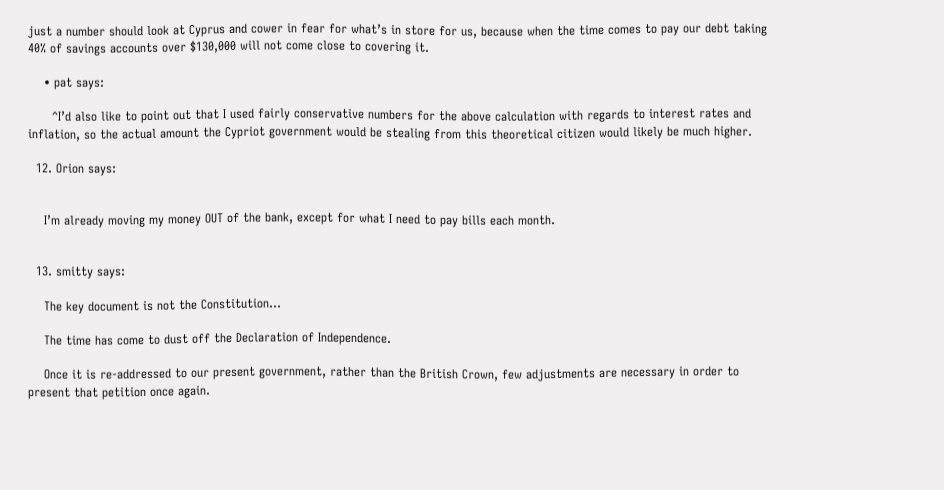just a number should look at Cyprus and cower in fear for what’s in store for us, because when the time comes to pay our debt taking 40% of savings accounts over $130,000 will not come close to covering it.

    • pat says:

      ^I’d also like to point out that I used fairly conservative numbers for the above calculation with regards to interest rates and inflation, so the actual amount the Cypriot government would be stealing from this theoretical citizen would likely be much higher.

  12. Orion says:


    I’m already moving my money OUT of the bank, except for what I need to pay bills each month.


  13. smitty says:

    The key document is not the Constitution…

    The time has come to dust off the Declaration of Independence.

    Once it is re-addressed to our present government, rather than the British Crown, few adjustments are necessary in order to present that petition once again.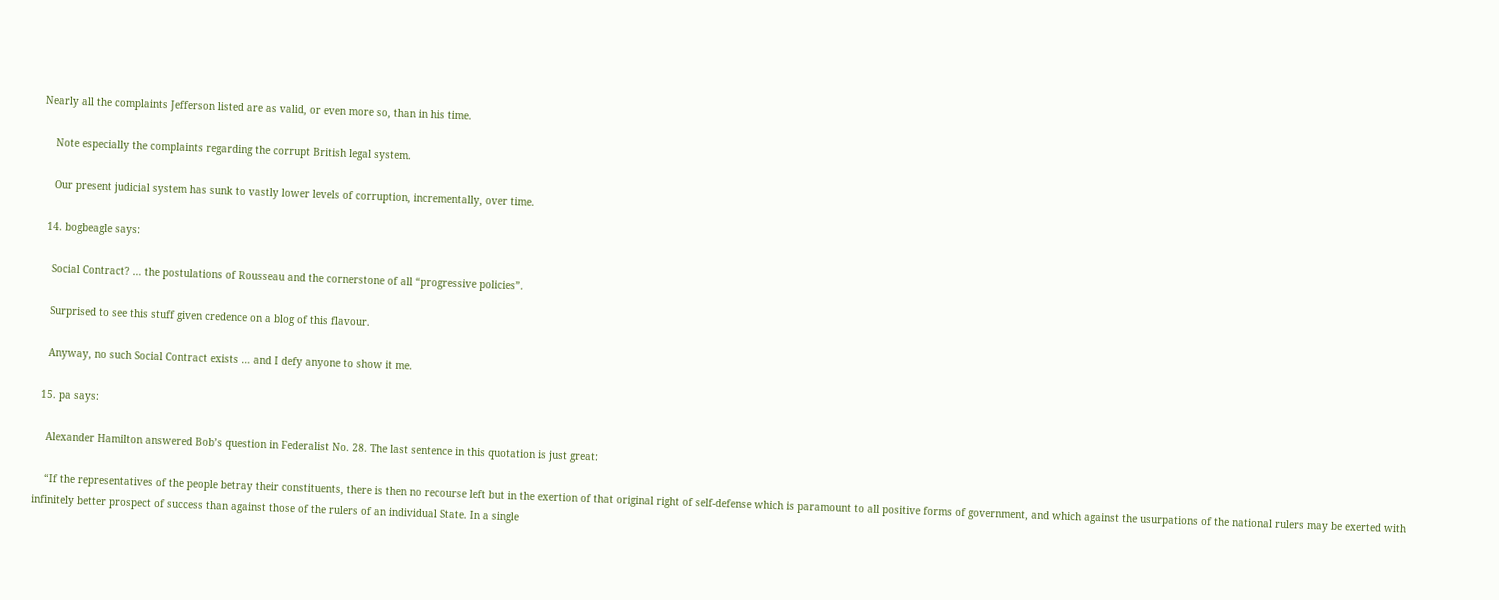Nearly all the complaints Jefferson listed are as valid, or even more so, than in his time.

    Note especially the complaints regarding the corrupt British legal system.

    Our present judicial system has sunk to vastly lower levels of corruption, incrementally, over time.

  14. bogbeagle says:

    Social Contract? … the postulations of Rousseau and the cornerstone of all “progressive policies”.

    Surprised to see this stuff given credence on a blog of this flavour.

    Anyway, no such Social Contract exists … and I defy anyone to show it me.

  15. pa says:

    Alexander Hamilton answered Bob’s question in Federalist No. 28. The last sentence in this quotation is just great:

    “If the representatives of the people betray their constituents, there is then no recourse left but in the exertion of that original right of self-defense which is paramount to all positive forms of government, and which against the usurpations of the national rulers may be exerted with infinitely better prospect of success than against those of the rulers of an individual State. In a single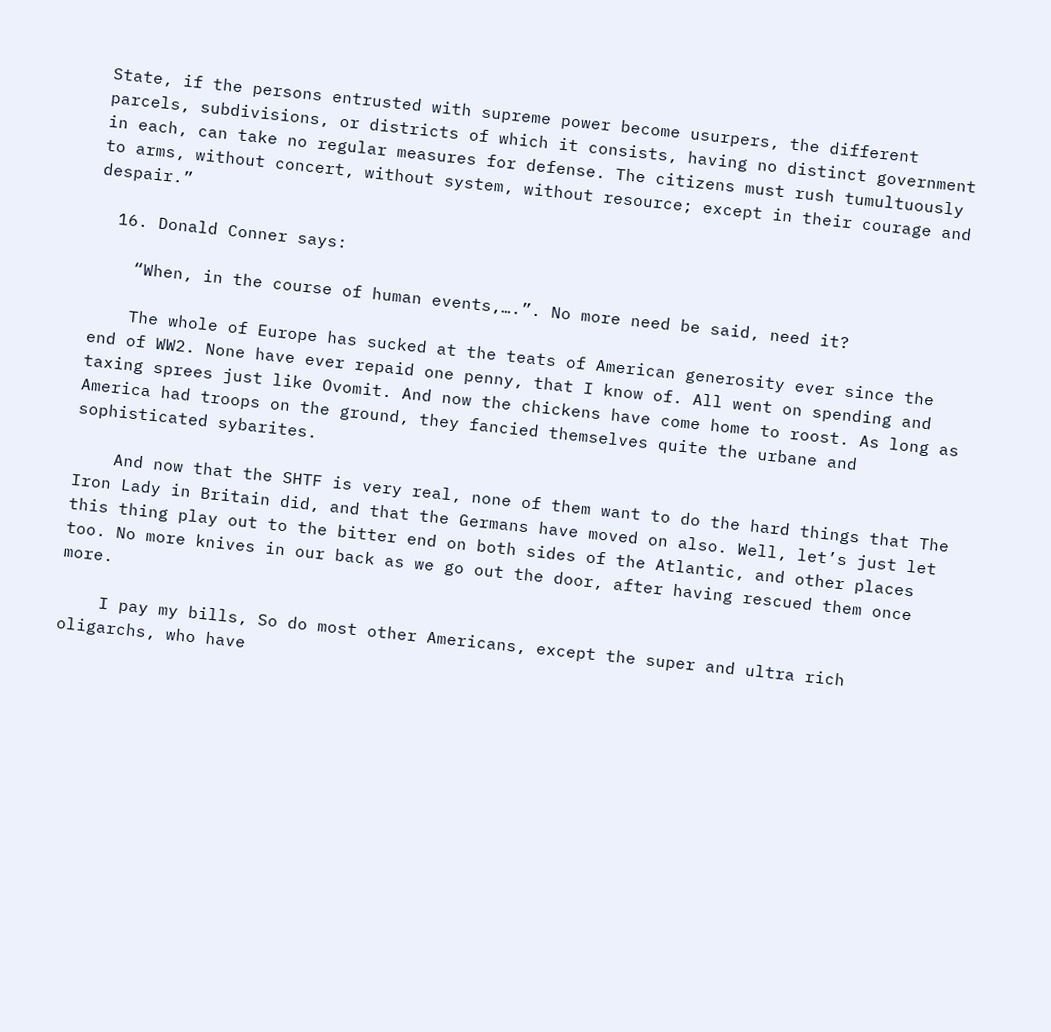State, if the persons entrusted with supreme power become usurpers, the different parcels, subdivisions, or districts of which it consists, having no distinct government in each, can take no regular measures for defense. The citizens must rush tumultuously to arms, without concert, without system, without resource; except in their courage and despair.”

  16. Donald Conner says:

    “When, in the course of human events,….”. No more need be said, need it?

    The whole of Europe has sucked at the teats of American generosity ever since the end of WW2. None have ever repaid one penny, that I know of. All went on spending and taxing sprees just like Ovomit. And now the chickens have come home to roost. As long as America had troops on the ground, they fancied themselves quite the urbane and sophisticated sybarites.

    And now that the SHTF is very real, none of them want to do the hard things that The Iron Lady in Britain did, and that the Germans have moved on also. Well, let’s just let this thing play out to the bitter end on both sides of the Atlantic, and other places too. No more knives in our back as we go out the door, after having rescued them once more.

    I pay my bills, So do most other Americans, except the super and ultra rich oligarchs, who have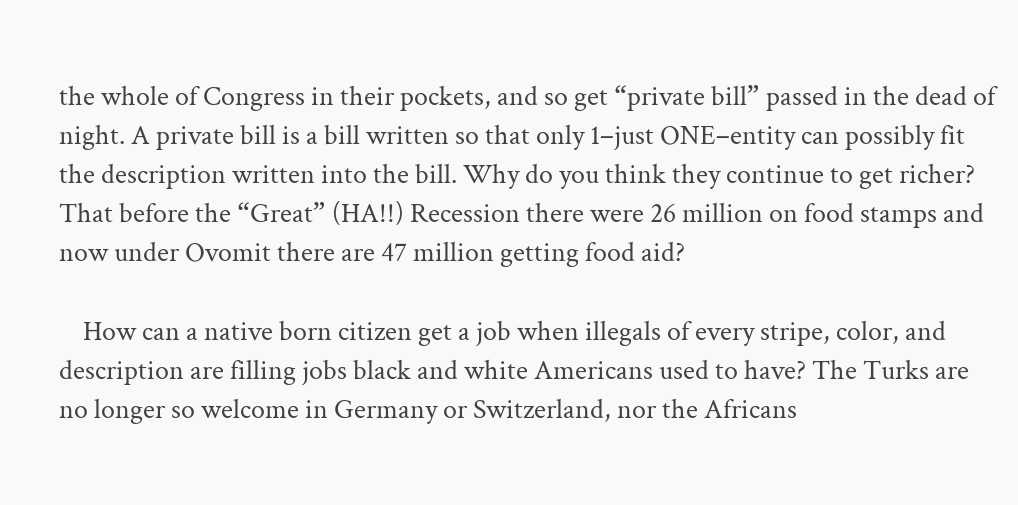the whole of Congress in their pockets, and so get “private bill” passed in the dead of night. A private bill is a bill written so that only 1–just ONE–entity can possibly fit the description written into the bill. Why do you think they continue to get richer? That before the “Great” (HA!!) Recession there were 26 million on food stamps and now under Ovomit there are 47 million getting food aid?

    How can a native born citizen get a job when illegals of every stripe, color, and description are filling jobs black and white Americans used to have? The Turks are no longer so welcome in Germany or Switzerland, nor the Africans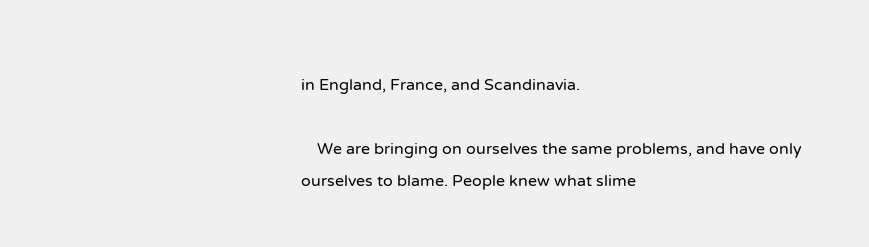in England, France, and Scandinavia.

    We are bringing on ourselves the same problems, and have only ourselves to blame. People knew what slime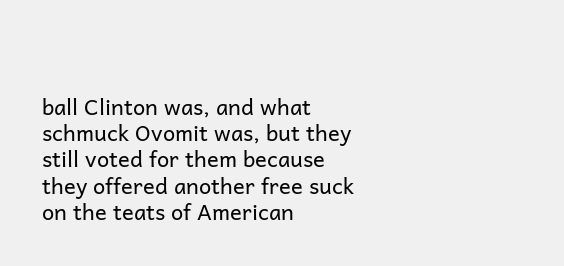ball Clinton was, and what schmuck Ovomit was, but they still voted for them because they offered another free suck on the teats of American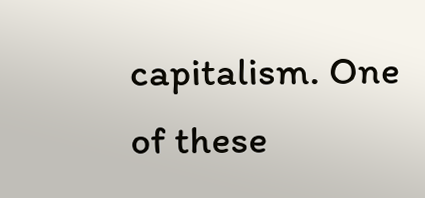capitalism. One of these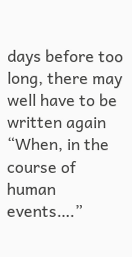days before too long, there may well have to be written again “When, in the course of human events….”